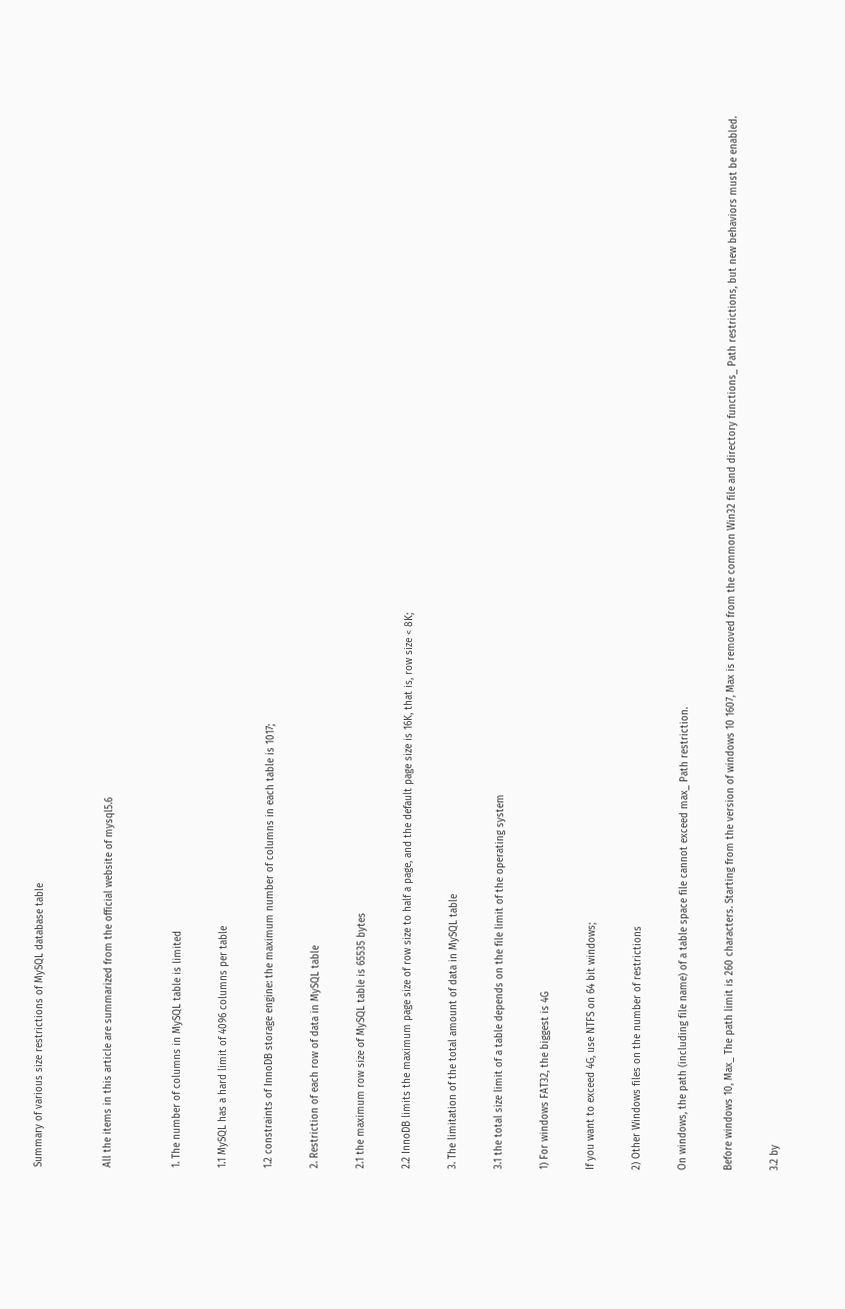Summary of various size restrictions of MySQL database table


All the items in this article are summarized from the official website of mysql5.6


1. The number of columns in MySQL table is limited

1.1 MySQL has a hard limit of 4096 columns per table

1.2 constraints of InnoDB storage engine: the maximum number of columns in each table is 1017;

2. Restriction of each row of data in MySQL table

2.1 the maximum row size of MySQL table is 65535 bytes

2.2 InnoDB limits the maximum page size of row size to half a page, and the default page size is 16K, that is, row size < 8K;

3. The limitation of the total amount of data in MySQL table

3.1 the total size limit of a table depends on the file limit of the operating system

1) For windows FAT32, the biggest is 4G

If you want to exceed 4G, use NTFS on 64 bit windows;

2) Other Windows files on the number of restrictions

On windows, the path (including file name) of a table space file cannot exceed max_ Path restriction.

Before windows 10, Max_ The path limit is 260 characters. Starting from the version of windows 10 1607, Max is removed from the common Win32 file and directory functions_ Path restrictions, but new behaviors must be enabled.

3.2 by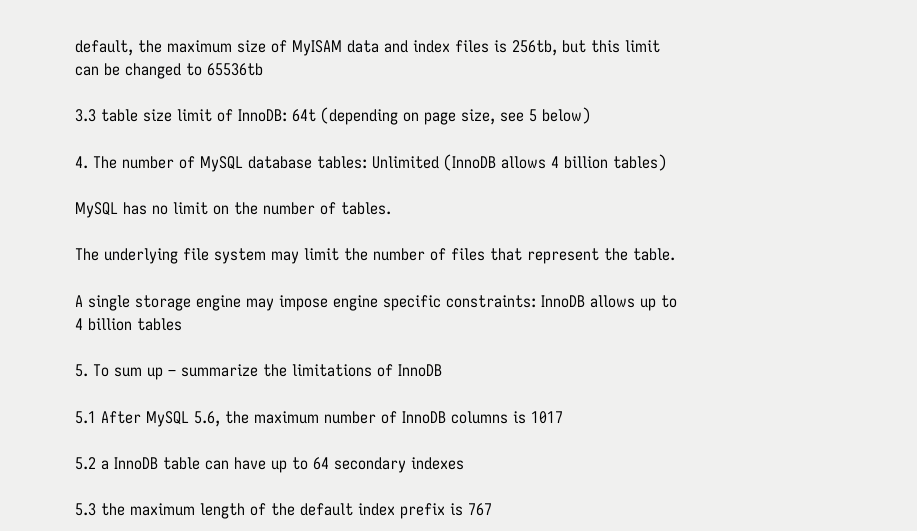default, the maximum size of MyISAM data and index files is 256tb, but this limit can be changed to 65536tb

3.3 table size limit of InnoDB: 64t (depending on page size, see 5 below)

4. The number of MySQL database tables: Unlimited (InnoDB allows 4 billion tables)

MySQL has no limit on the number of tables.

The underlying file system may limit the number of files that represent the table.

A single storage engine may impose engine specific constraints: InnoDB allows up to 4 billion tables

5. To sum up – summarize the limitations of InnoDB

5.1 After MySQL 5.6, the maximum number of InnoDB columns is 1017

5.2 a InnoDB table can have up to 64 secondary indexes

5.3 the maximum length of the default index prefix is 767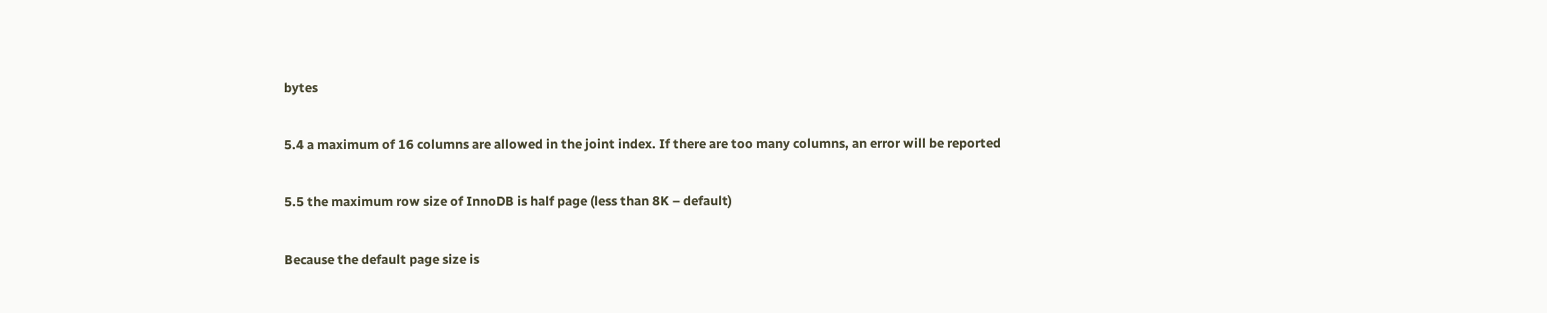bytes

5.4 a maximum of 16 columns are allowed in the joint index. If there are too many columns, an error will be reported

5.5 the maximum row size of InnoDB is half page (less than 8K – default)

Because the default page size is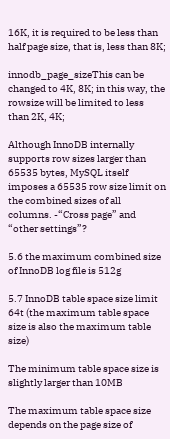16K, it is required to be less than half page size, that is, less than 8K;

innodb_page_sizeThis can be changed to 4K, 8K; in this way, the rowsize will be limited to less than 2K, 4K;

Although InnoDB internally supports row sizes larger than 65535 bytes, MySQL itself imposes a 65535 row size limit on the combined sizes of all columns. -“Cross page” and “other settings”?

5.6 the maximum combined size of InnoDB log file is 512g

5.7 InnoDB table space size limit 64t (the maximum table space size is also the maximum table size)

The minimum table space size is slightly larger than 10MB

The maximum table space size depends on the page size of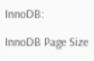InnoDB:

InnoDB Page Size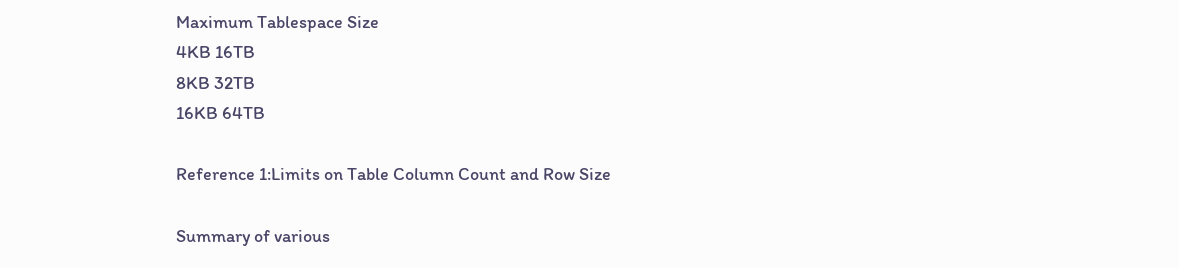Maximum Tablespace Size
4KB 16TB
8KB 32TB
16KB 64TB

Reference 1:Limits on Table Column Count and Row Size

Summary of various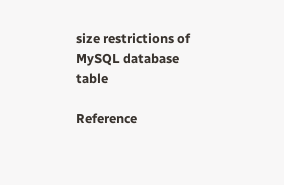size restrictions of MySQL database table

Reference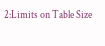2:Limits on Table Size